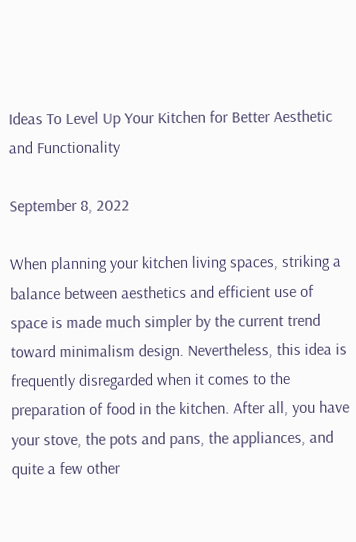Ideas To Level Up Your Kitchen for Better Aesthetic and Functionality

September 8, 2022

When planning your kitchen living spaces, striking a balance between aesthetics and efficient use of space is made much simpler by the current trend toward minimalism design. Nevertheless, this idea is frequently disregarded when it comes to the preparation of food in the kitchen. After all, you have your stove, the pots and pans, the appliances, and quite a few other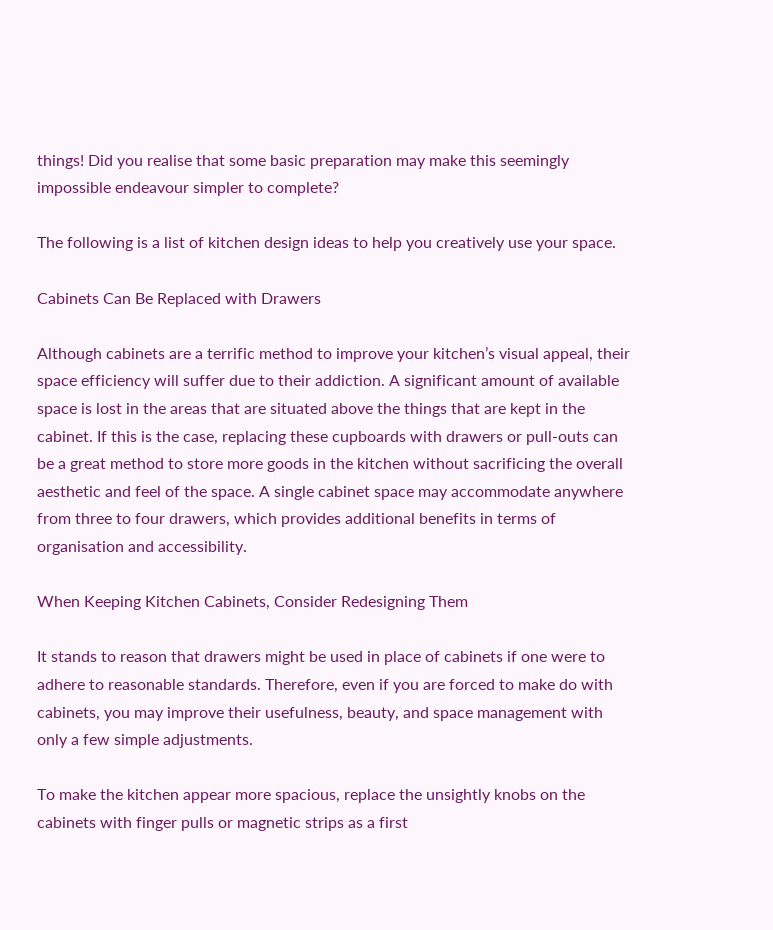things! Did you realise that some basic preparation may make this seemingly impossible endeavour simpler to complete?

The following is a list of kitchen design ideas to help you creatively use your space.

Cabinets Can Be Replaced with Drawers

Although cabinets are a terrific method to improve your kitchen’s visual appeal, their space efficiency will suffer due to their addiction. A significant amount of available space is lost in the areas that are situated above the things that are kept in the cabinet. If this is the case, replacing these cupboards with drawers or pull-outs can be a great method to store more goods in the kitchen without sacrificing the overall aesthetic and feel of the space. A single cabinet space may accommodate anywhere from three to four drawers, which provides additional benefits in terms of organisation and accessibility.

When Keeping Kitchen Cabinets, Consider Redesigning Them

It stands to reason that drawers might be used in place of cabinets if one were to adhere to reasonable standards. Therefore, even if you are forced to make do with cabinets, you may improve their usefulness, beauty, and space management with only a few simple adjustments.

To make the kitchen appear more spacious, replace the unsightly knobs on the cabinets with finger pulls or magnetic strips as a first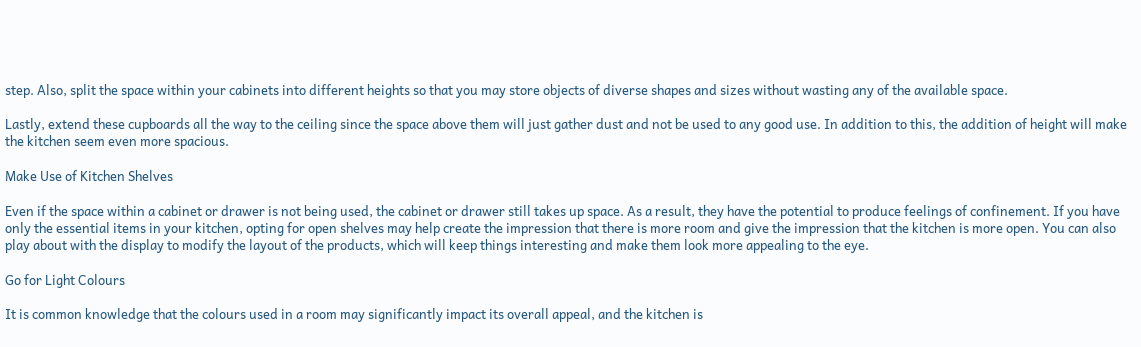step. Also, split the space within your cabinets into different heights so that you may store objects of diverse shapes and sizes without wasting any of the available space.

Lastly, extend these cupboards all the way to the ceiling since the space above them will just gather dust and not be used to any good use. In addition to this, the addition of height will make the kitchen seem even more spacious.

Make Use of Kitchen Shelves

Even if the space within a cabinet or drawer is not being used, the cabinet or drawer still takes up space. As a result, they have the potential to produce feelings of confinement. If you have only the essential items in your kitchen, opting for open shelves may help create the impression that there is more room and give the impression that the kitchen is more open. You can also play about with the display to modify the layout of the products, which will keep things interesting and make them look more appealing to the eye.

Go for Light Colours

It is common knowledge that the colours used in a room may significantly impact its overall appeal, and the kitchen is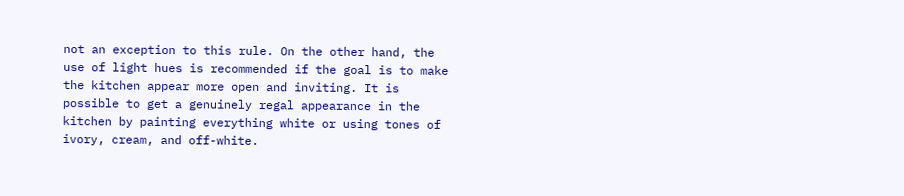not an exception to this rule. On the other hand, the use of light hues is recommended if the goal is to make the kitchen appear more open and inviting. It is possible to get a genuinely regal appearance in the kitchen by painting everything white or using tones of ivory, cream, and off-white.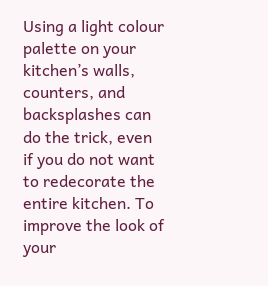Using a light colour palette on your kitchen’s walls, counters, and backsplashes can do the trick, even if you do not want to redecorate the entire kitchen. To improve the look of your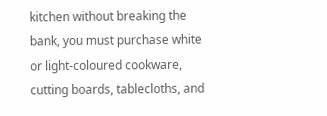kitchen without breaking the bank, you must purchase white or light-coloured cookware, cutting boards, tablecloths, and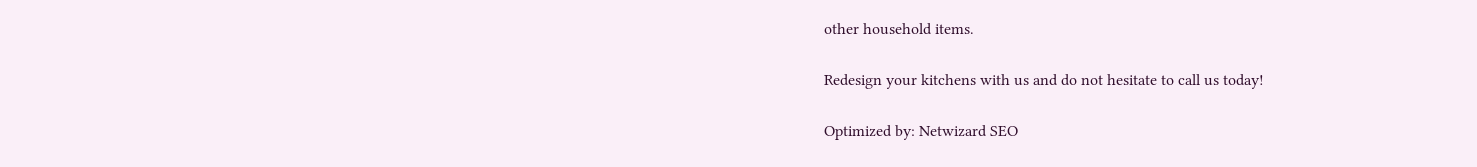other household items.

Redesign your kitchens with us and do not hesitate to call us today!

Optimized by: Netwizard SEO